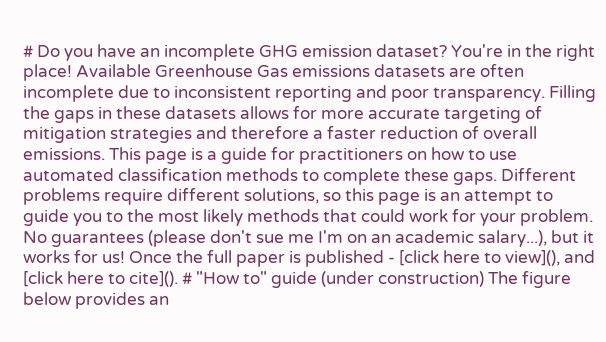# Do you have an incomplete GHG emission dataset? You're in the right place! Available Greenhouse Gas emissions datasets are often incomplete due to inconsistent reporting and poor transparency. Filling the gaps in these datasets allows for more accurate targeting of mitigation strategies and therefore a faster reduction of overall emissions. This page is a guide for practitioners on how to use automated classification methods to complete these gaps. Different problems require different solutions, so this page is an attempt to guide you to the most likely methods that could work for your problem. No guarantees (please don't sue me I'm on an academic salary...), but it works for us! Once the full paper is published - [click here to view](), and [click here to cite](). # "How to" guide (under construction) The figure below provides an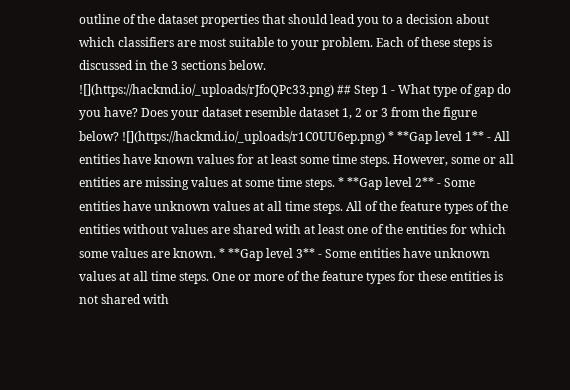outline of the dataset properties that should lead you to a decision about which classifiers are most suitable to your problem. Each of these steps is discussed in the 3 sections below. ![](https://hackmd.io/_uploads/rJfoQPc33.png) ## Step 1 - What type of gap do you have? Does your dataset resemble dataset 1, 2 or 3 from the figure below? ![](https://hackmd.io/_uploads/r1C0UU6ep.png) * **Gap level 1** - All entities have known values for at least some time steps. However, some or all entities are missing values at some time steps. * **Gap level 2** - Some entities have unknown values at all time steps. All of the feature types of the entities without values are shared with at least one of the entities for which some values are known. * **Gap level 3** - Some entities have unknown values at all time steps. One or more of the feature types for these entities is not shared with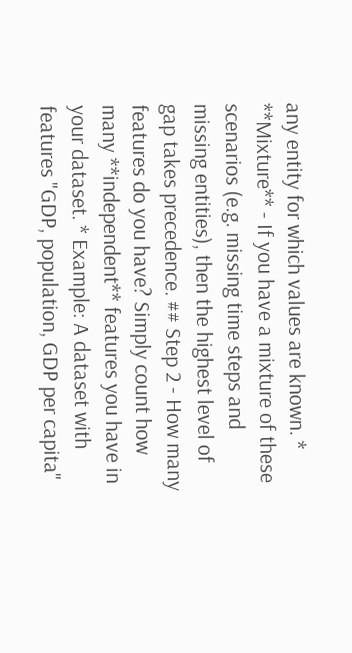any entity for which values are known. * **Mixture** - If you have a mixture of these scenarios (e.g. missing time steps and missing entities), then the highest level of gap takes precedence. ## Step 2 - How many features do you have? Simply count how many **independent** features you have in your dataset. * Example: A dataset with features "GDP, population, GDP per capita"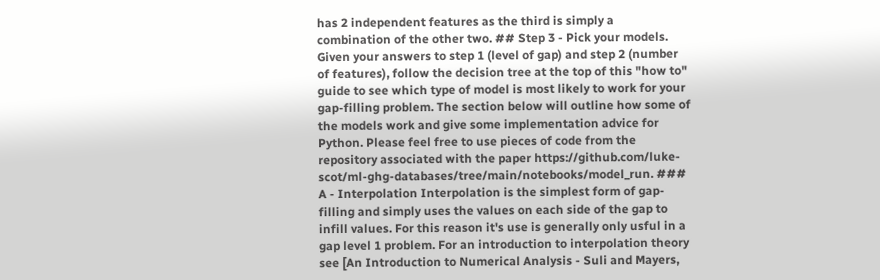has 2 independent features as the third is simply a combination of the other two. ## Step 3 - Pick your models. Given your answers to step 1 (level of gap) and step 2 (number of features), follow the decision tree at the top of this "how to" guide to see which type of model is most likely to work for your gap-filling problem. The section below will outline how some of the models work and give some implementation advice for Python. Please feel free to use pieces of code from the repository associated with the paper https://github.com/luke-scot/ml-ghg-databases/tree/main/notebooks/model_run. ### A - Interpolation Interpolation is the simplest form of gap-filling and simply uses the values on each side of the gap to infill values. For this reason it's use is generally only usful in a gap level 1 problem. For an introduction to interpolation theory see [An Introduction to Numerical Analysis - Suli and Mayers,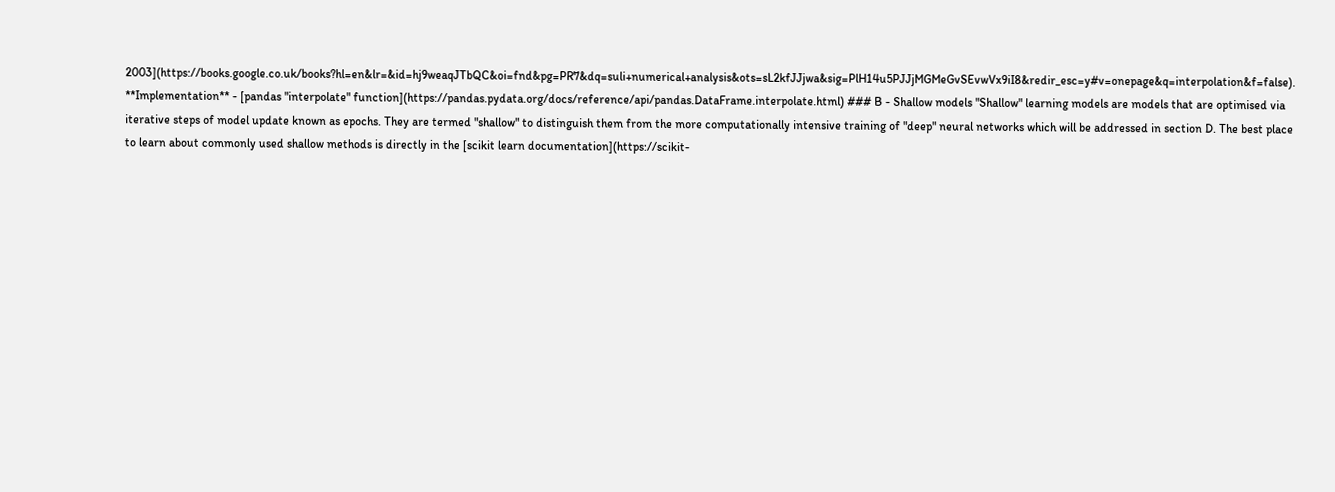2003](https://books.google.co.uk/books?hl=en&lr=&id=hj9weaqJTbQC&oi=fnd&pg=PR7&dq=suli+numerical+analysis&ots=sL2kfJJjwa&sig=PlH14u5PJJjMGMeGvSEvwVx9iI8&redir_esc=y#v=onepage&q=interpolation&f=false). **Implementation** - [pandas "interpolate" function](https://pandas.pydata.org/docs/reference/api/pandas.DataFrame.interpolate.html) ### B - Shallow models "Shallow" learning models are models that are optimised via iterative steps of model update known as epochs. They are termed "shallow" to distinguish them from the more computationally intensive training of "deep" neural networks which will be addressed in section D. The best place to learn about commonly used shallow methods is directly in the [scikit learn documentation](https://scikit-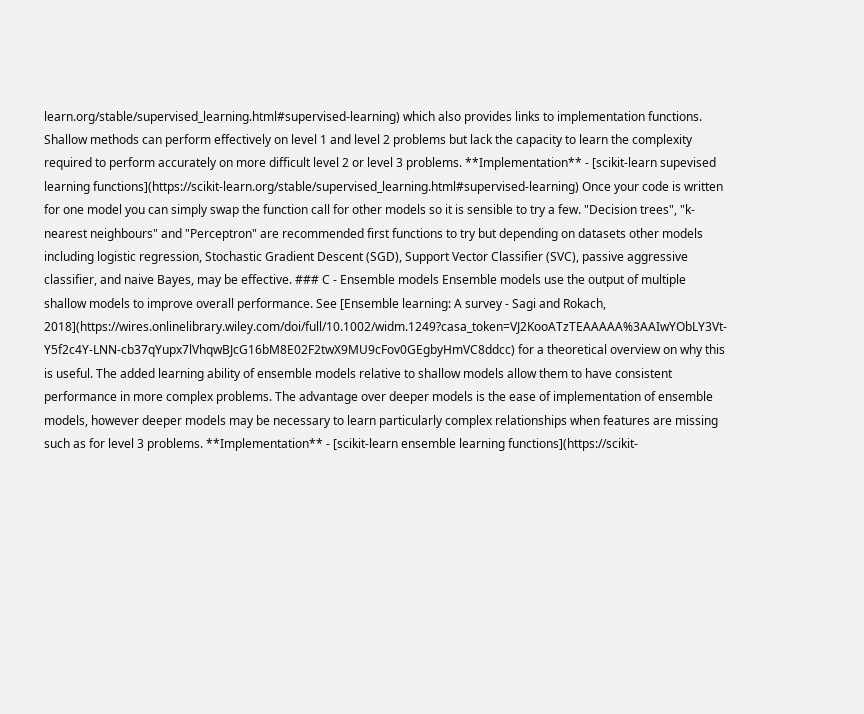learn.org/stable/supervised_learning.html#supervised-learning) which also provides links to implementation functions. Shallow methods can perform effectively on level 1 and level 2 problems but lack the capacity to learn the complexity required to perform accurately on more difficult level 2 or level 3 problems. **Implementation** - [scikit-learn supevised learning functions](https://scikit-learn.org/stable/supervised_learning.html#supervised-learning) Once your code is written for one model you can simply swap the function call for other models so it is sensible to try a few. "Decision trees", "k-nearest neighbours" and "Perceptron" are recommended first functions to try but depending on datasets other models including logistic regression, Stochastic Gradient Descent (SGD), Support Vector Classifier (SVC), passive aggressive classifier, and naive Bayes, may be effective. ### C - Ensemble models Ensemble models use the output of multiple shallow models to improve overall performance. See [Ensemble learning: A survey - Sagi and Rokach, 2018](https://wires.onlinelibrary.wiley.com/doi/full/10.1002/widm.1249?casa_token=VJ2KooATzTEAAAAA%3AAIwYObLY3Vt-Y5f2c4Y-LNN-cb37qYupx7lVhqwBJcG16bM8E02F2twX9MU9cFov0GEgbyHmVC8ddcc) for a theoretical overview on why this is useful. The added learning ability of ensemble models relative to shallow models allow them to have consistent performance in more complex problems. The advantage over deeper models is the ease of implementation of ensemble models, however deeper models may be necessary to learn particularly complex relationships when features are missing such as for level 3 problems. **Implementation** - [scikit-learn ensemble learning functions](https://scikit-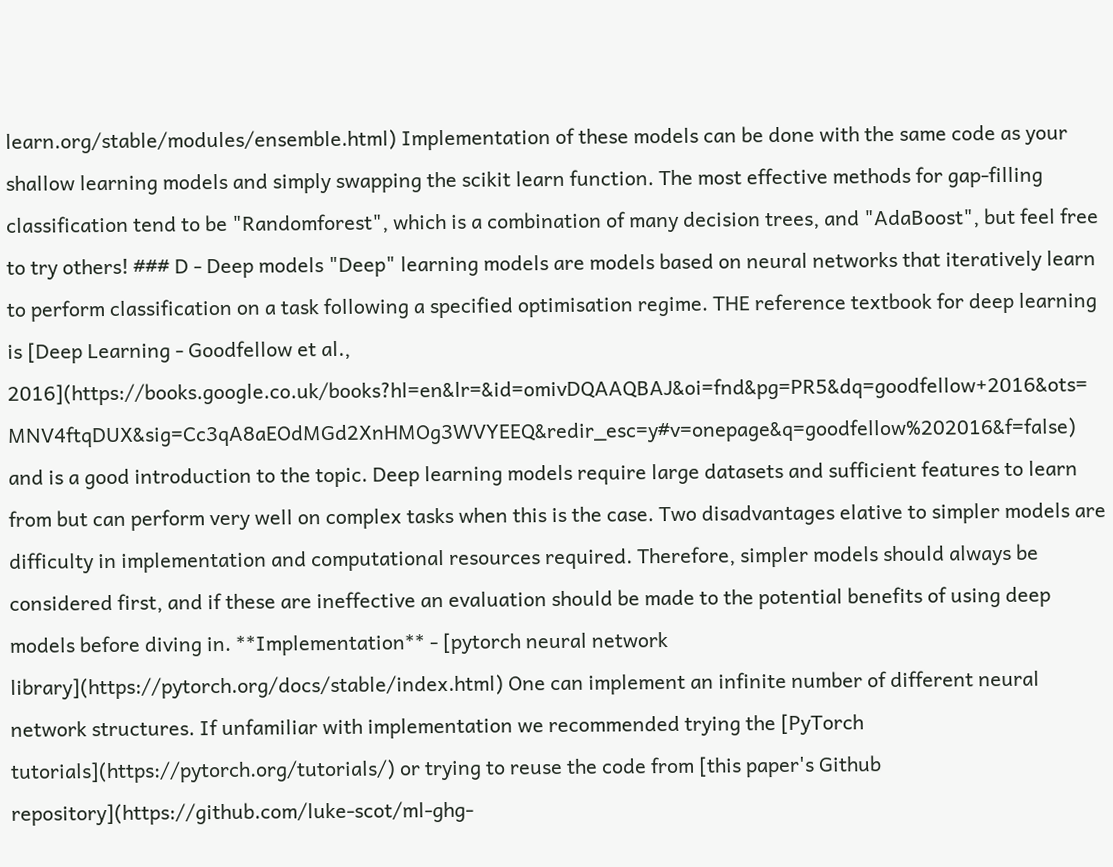learn.org/stable/modules/ensemble.html) Implementation of these models can be done with the same code as your shallow learning models and simply swapping the scikit learn function. The most effective methods for gap-filling classification tend to be "Randomforest", which is a combination of many decision trees, and "AdaBoost", but feel free to try others! ### D - Deep models "Deep" learning models are models based on neural networks that iteratively learn to perform classification on a task following a specified optimisation regime. THE reference textbook for deep learning is [Deep Learning - Goodfellow et al., 2016](https://books.google.co.uk/books?hl=en&lr=&id=omivDQAAQBAJ&oi=fnd&pg=PR5&dq=goodfellow+2016&ots=MNV4ftqDUX&sig=Cc3qA8aEOdMGd2XnHMOg3WVYEEQ&redir_esc=y#v=onepage&q=goodfellow%202016&f=false) and is a good introduction to the topic. Deep learning models require large datasets and sufficient features to learn from but can perform very well on complex tasks when this is the case. Two disadvantages elative to simpler models are difficulty in implementation and computational resources required. Therefore, simpler models should always be considered first, and if these are ineffective an evaluation should be made to the potential benefits of using deep models before diving in. **Implementation** - [pytorch neural network library](https://pytorch.org/docs/stable/index.html) One can implement an infinite number of different neural network structures. If unfamiliar with implementation we recommended trying the [PyTorch tutorials](https://pytorch.org/tutorials/) or trying to reuse the code from [this paper's Github repository](https://github.com/luke-scot/ml-ghg-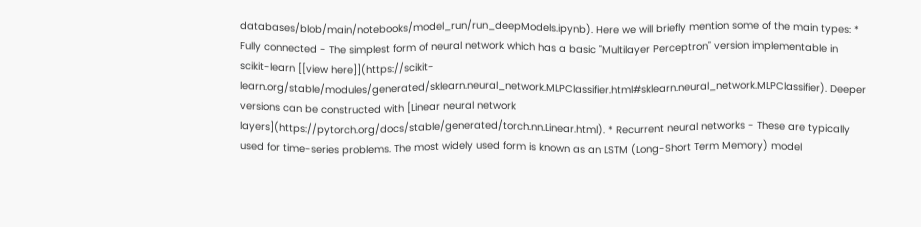databases/blob/main/notebooks/model_run/run_deepModels.ipynb). Here we will briefly mention some of the main types: * Fully connected - The simplest form of neural network which has a basic "Multilayer Perceptron" version implementable in scikit-learn [[view here]](https://scikit-learn.org/stable/modules/generated/sklearn.neural_network.MLPClassifier.html#sklearn.neural_network.MLPClassifier). Deeper versions can be constructed with [Linear neural network layers](https://pytorch.org/docs/stable/generated/torch.nn.Linear.html). * Recurrent neural networks - These are typically used for time-series problems. The most widely used form is known as an LSTM (Long-Short Term Memory) model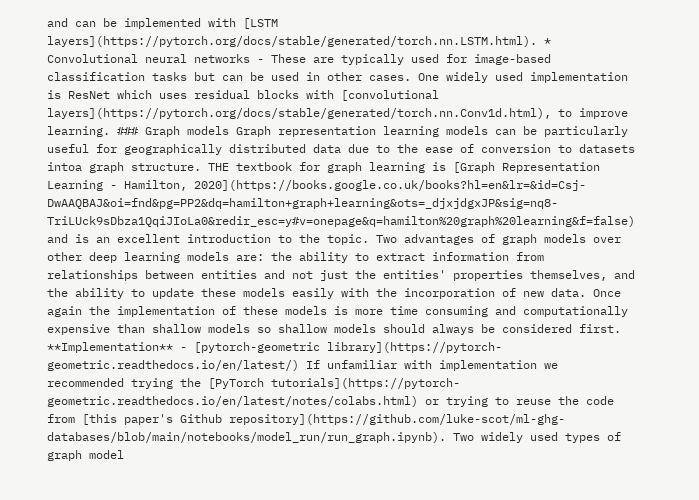and can be implemented with [LSTM layers](https://pytorch.org/docs/stable/generated/torch.nn.LSTM.html). * Convolutional neural networks - These are typically used for image-based classification tasks but can be used in other cases. One widely used implementation is ResNet which uses residual blocks with [convolutional layers](https://pytorch.org/docs/stable/generated/torch.nn.Conv1d.html), to improve learning. ### Graph models Graph representation learning models can be particularly useful for geographically distributed data due to the ease of conversion to datasets intoa graph structure. THE textbook for graph learning is [Graph Representation Learning - Hamilton, 2020](https://books.google.co.uk/books?hl=en&lr=&id=Csj-DwAAQBAJ&oi=fnd&pg=PP2&dq=hamilton+graph+learning&ots=_djxjdgxJP&sig=nq8-TriLUck9sDbza1QqiJIoLa0&redir_esc=y#v=onepage&q=hamilton%20graph%20learning&f=false) and is an excellent introduction to the topic. Two advantages of graph models over other deep learning models are: the ability to extract information from relationships between entities and not just the entities' properties themselves, and the ability to update these models easily with the incorporation of new data. Once again the implementation of these models is more time consuming and computationally expensive than shallow models so shallow models should always be considered first. **Implementation** - [pytorch-geometric library](https://pytorch-geometric.readthedocs.io/en/latest/) If unfamiliar with implementation we recommended trying the [PyTorch tutorials](https://pytorch-geometric.readthedocs.io/en/latest/notes/colabs.html) or trying to reuse the code from [this paper's Github repository](https://github.com/luke-scot/ml-ghg-databases/blob/main/notebooks/model_run/run_graph.ipynb). Two widely used types of graph model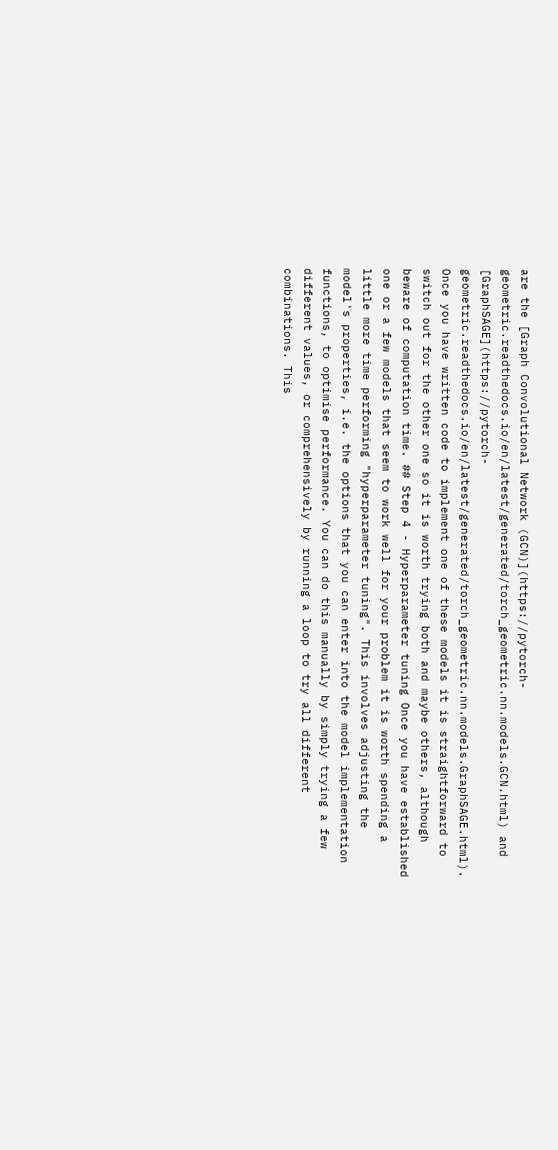are the [Graph Convolutional Network (GCN)](https://pytorch-geometric.readthedocs.io/en/latest/generated/torch_geometric.nn.models.GCN.html) and [GraphSAGE](https://pytorch-geometric.readthedocs.io/en/latest/generated/torch_geometric.nn.models.GraphSAGE.html). Once you have written code to implement one of these models it is straightforward to switch out for the other one so it is worth trying both and maybe others, although beware of computation time. ## Step 4 - Hyperparameter tuning Once you have established one or a few models that seem to work well for your problem it is worth spending a little more time performing "hyperparameter tuning". This involves adjusting the model's properties, i.e. the options that you can enter into the model implementation functions, to optimise performance. You can do this manually by simply trying a few different values, or comprehensively by running a loop to try all different combinations. This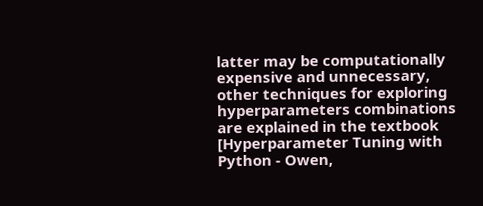latter may be computationally expensive and unnecessary, other techniques for exploring hyperparameters combinations are explained in the textbook [Hyperparameter Tuning with Python - Owen,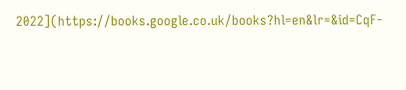2022](https://books.google.co.uk/books?hl=en&lr=&id=CqF-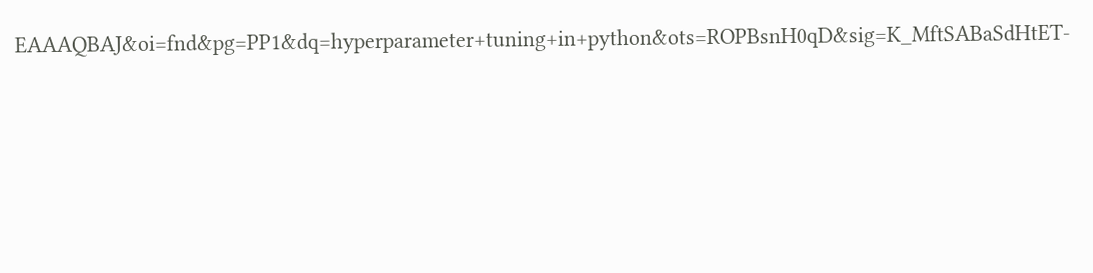EAAAQBAJ&oi=fnd&pg=PP1&dq=hyperparameter+tuning+in+python&ots=ROPBsnH0qD&sig=K_MftSABaSdHtET-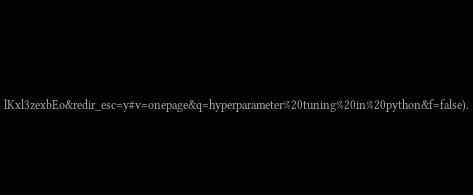lKxl3zexbEo&redir_esc=y#v=onepage&q=hyperparameter%20tuning%20in%20python&f=false).